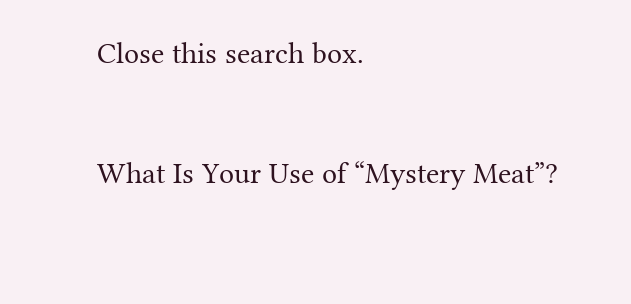Close this search box.

What Is Your Use of “Mystery Meat”?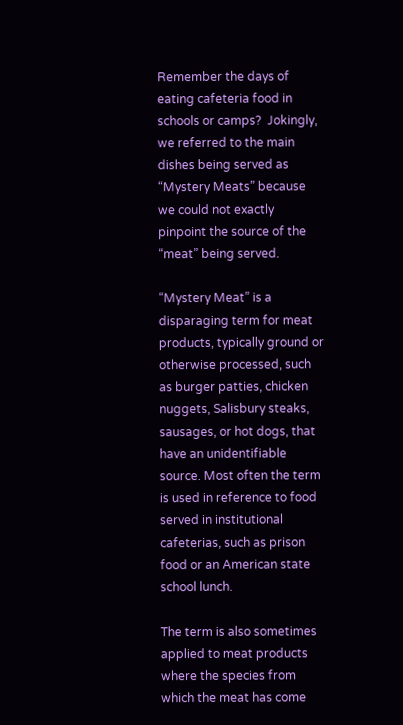Remember the days of eating cafeteria food in schools or camps?  Jokingly, we referred to the main dishes being served as “Mystery Meats” because we could not exactly pinpoint the source of the “meat” being served.

“Mystery Meat” is a disparaging term for meat products, typically ground or otherwise processed, such as burger patties, chicken nuggets, Salisbury steaks, sausages, or hot dogs, that have an unidentifiable source. Most often the term is used in reference to food served in institutional cafeterias, such as prison food or an American state school lunch.

The term is also sometimes applied to meat products where the species from which the meat has come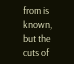from is known, but the cuts of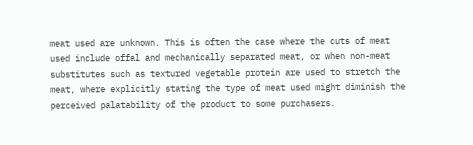meat used are unknown. This is often the case where the cuts of meat used include offal and mechanically separated meat, or when non-meat substitutes such as textured vegetable protein are used to stretch the meat, where explicitly stating the type of meat used might diminish the perceived palatability of the product to some purchasers.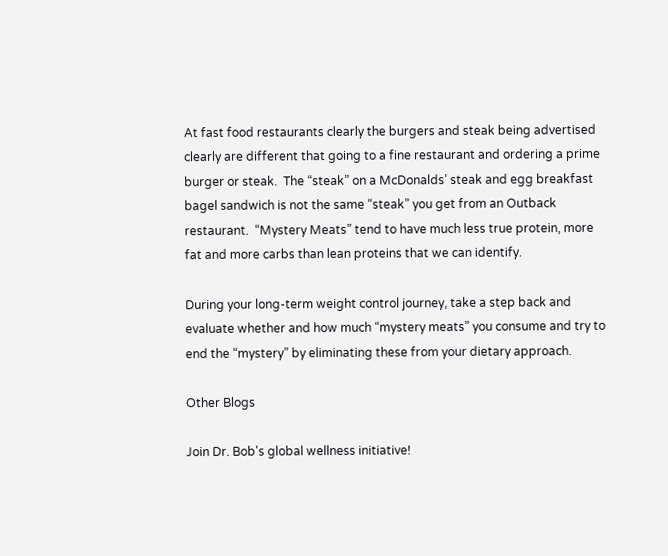At fast food restaurants clearly the burgers and steak being advertised clearly are different that going to a fine restaurant and ordering a prime burger or steak.  The “steak” on a McDonalds’ steak and egg breakfast bagel sandwich is not the same “steak” you get from an Outback restaurant.  “Mystery Meats” tend to have much less true protein, more fat and more carbs than lean proteins that we can identify.

During your long-term weight control journey, take a step back and evaluate whether and how much “mystery meats” you consume and try to end the “mystery” by eliminating these from your dietary approach.

Other Blogs

Join Dr. Bob's global wellness initiative!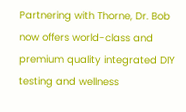Partnering with Thorne, Dr. Bob now offers world-class and premium quality integrated DIY testing and wellness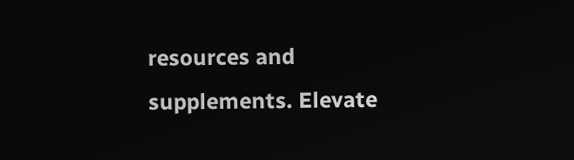resources and supplements. Elevate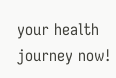your health journey now!